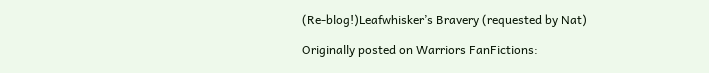(Re-blog!)Leafwhisker’s Bravery (requested by Nat)

Originally posted on Warriors FanFictions: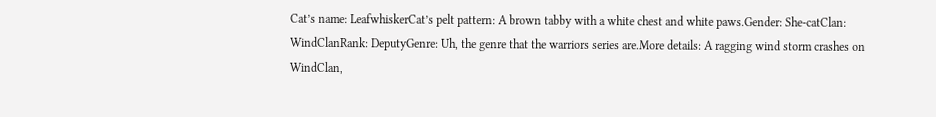Cat’s name: LeafwhiskerCat’s pelt pattern: A brown tabby with a white chest and white paws.Gender: She-catClan: WindClanRank: DeputyGenre: Uh, the genre that the warriors series are.More details: A ragging wind storm crashes on WindClan,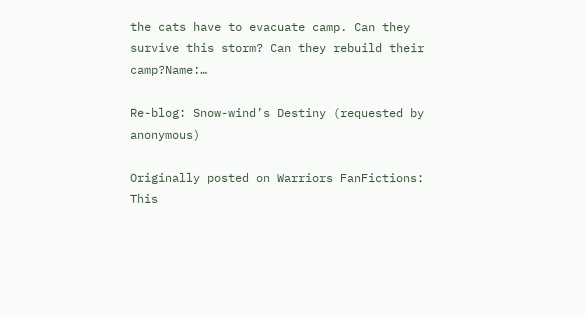the cats have to evacuate camp. Can they survive this storm? Can they rebuild their camp?Name:…

Re-blog: Snow-wind’s Destiny (requested by anonymous)

Originally posted on Warriors FanFictions:
This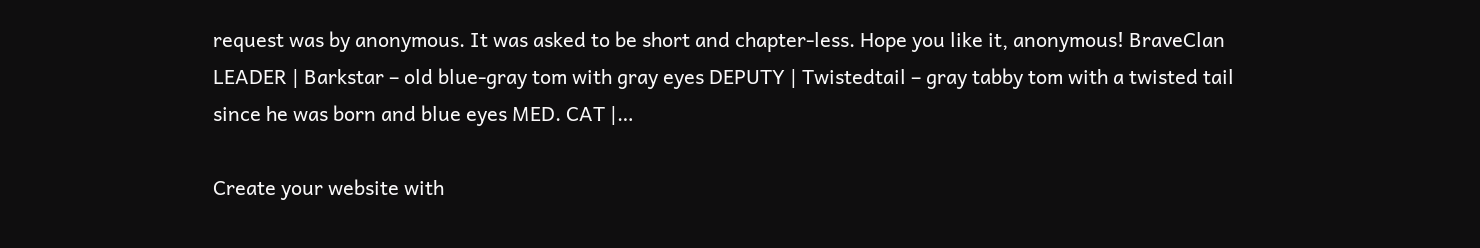request was by anonymous. It was asked to be short and chapter-less. Hope you like it, anonymous! BraveClan LEADER | Barkstar – old blue-gray tom with gray eyes DEPUTY | Twistedtail – gray tabby tom with a twisted tail since he was born and blue eyes MED. CAT |…

Create your website with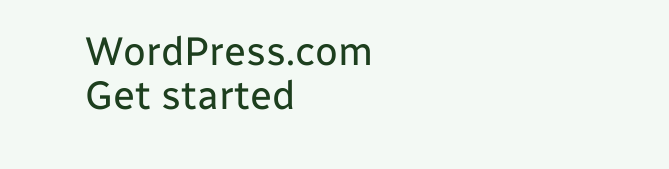WordPress.com
Get started